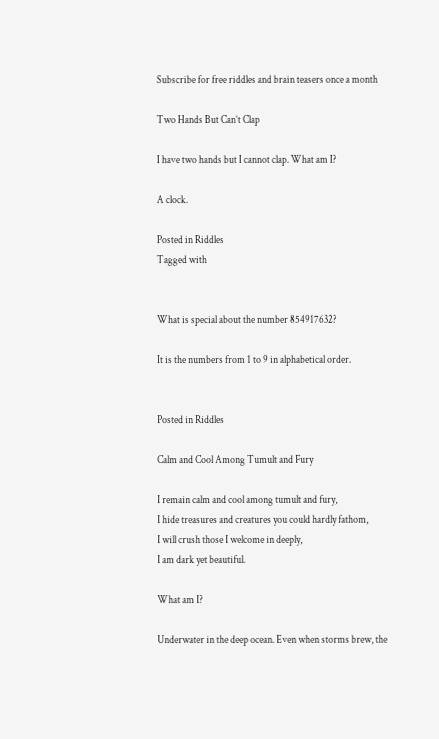Subscribe for free riddles and brain teasers once a month

Two Hands But Can’t Clap

I have two hands but I cannot clap. What am I?

A clock.

Posted in Riddles
Tagged with


What is special about the number 854917632?

It is the numbers from 1 to 9 in alphabetical order.


Posted in Riddles

Calm and Cool Among Tumult and Fury

I remain calm and cool among tumult and fury,
I hide treasures and creatures you could hardly fathom,
I will crush those I welcome in deeply,
I am dark yet beautiful.

What am I?

Underwater in the deep ocean. Even when storms brew, the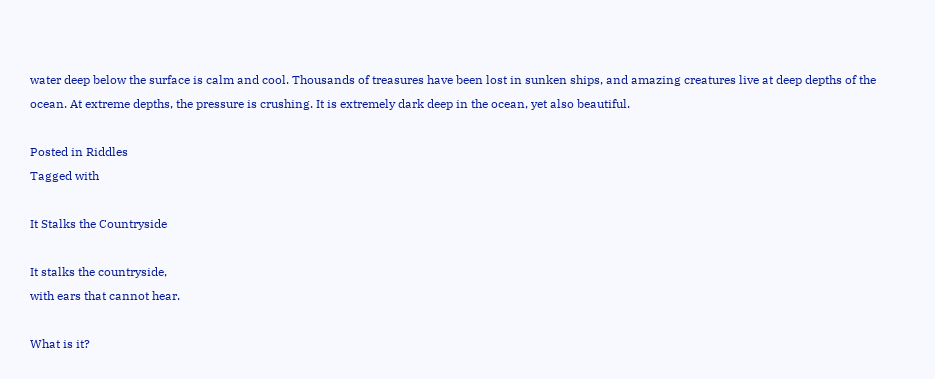water deep below the surface is calm and cool. Thousands of treasures have been lost in sunken ships, and amazing creatures live at deep depths of the ocean. At extreme depths, the pressure is crushing. It is extremely dark deep in the ocean, yet also beautiful.

Posted in Riddles
Tagged with

It Stalks the Countryside

It stalks the countryside,
with ears that cannot hear.

What is it?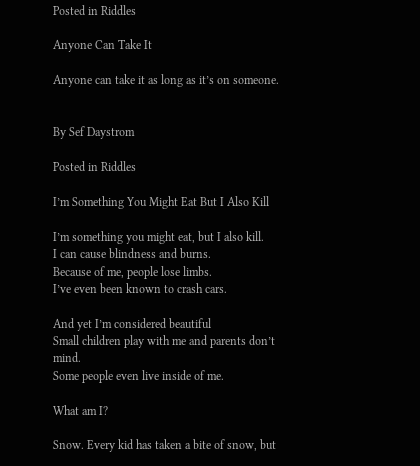Posted in Riddles

Anyone Can Take It

Anyone can take it as long as it’s on someone.


By Sef Daystrom

Posted in Riddles

I’m Something You Might Eat But I Also Kill

I’m something you might eat, but I also kill.
I can cause blindness and burns.
Because of me, people lose limbs.
I’ve even been known to crash cars.

And yet I’m considered beautiful
Small children play with me and parents don’t mind.
Some people even live inside of me.

What am I?

Snow. Every kid has taken a bite of snow, but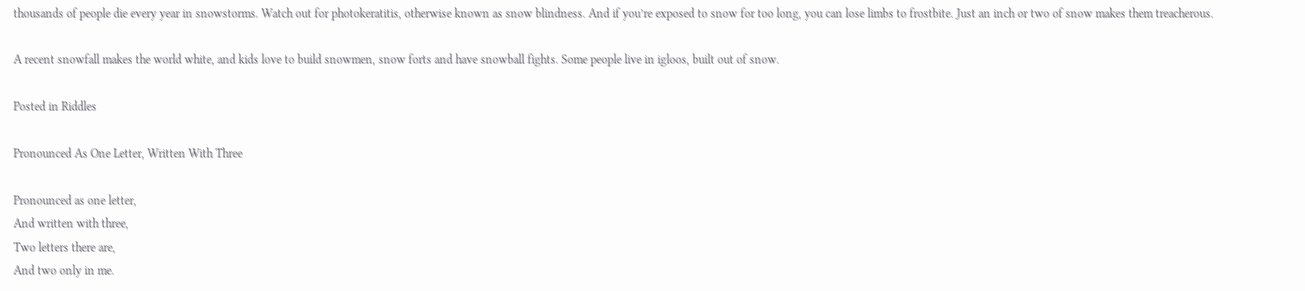thousands of people die every year in snowstorms. Watch out for photokeratitis, otherwise known as snow blindness. And if you’re exposed to snow for too long, you can lose limbs to frostbite. Just an inch or two of snow makes them treacherous.

A recent snowfall makes the world white, and kids love to build snowmen, snow forts and have snowball fights. Some people live in igloos, built out of snow.

Posted in Riddles

Pronounced As One Letter, Written With Three

Pronounced as one letter,
And written with three,
Two letters there are,
And two only in me.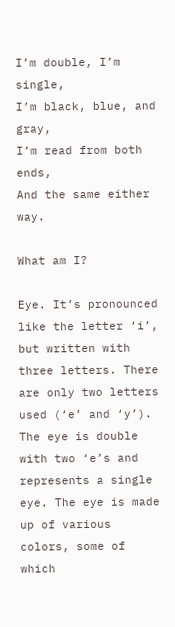I’m double, I’m single,
I’m black, blue, and gray,
I’m read from both ends,
And the same either way.

What am I?

Eye. It’s pronounced like the letter ‘i’, but written with three letters. There are only two letters used (‘e’ and ‘y’). The eye is double with two ‘e’s and represents a single eye. The eye is made up of various colors, some of which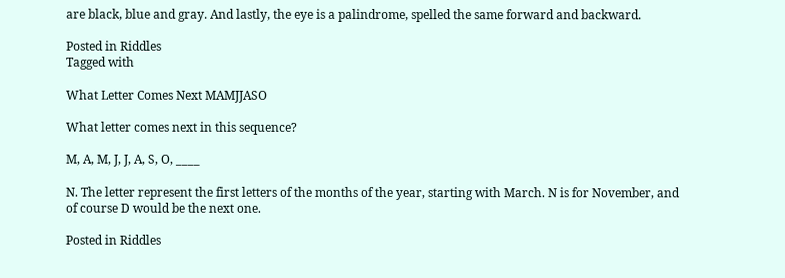are black, blue and gray. And lastly, the eye is a palindrome, spelled the same forward and backward.

Posted in Riddles
Tagged with

What Letter Comes Next MAMJJASO

What letter comes next in this sequence?

M, A, M, J, J, A, S, O, ____

N. The letter represent the first letters of the months of the year, starting with March. N is for November, and of course D would be the next one.

Posted in Riddles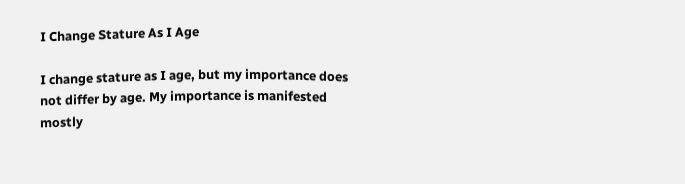I Change Stature As I Age

I change stature as I age, but my importance does not differ by age. My importance is manifested mostly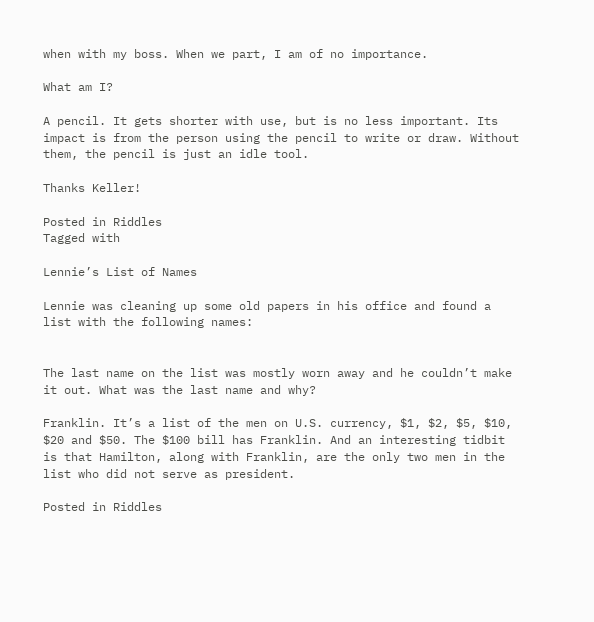when with my boss. When we part, I am of no importance.

What am I?

A pencil. It gets shorter with use, but is no less important. Its impact is from the person using the pencil to write or draw. Without them, the pencil is just an idle tool.

Thanks Keller!

Posted in Riddles
Tagged with

Lennie’s List of Names

Lennie was cleaning up some old papers in his office and found a list with the following names:


The last name on the list was mostly worn away and he couldn’t make it out. What was the last name and why?

Franklin. It’s a list of the men on U.S. currency, $1, $2, $5, $10, $20 and $50. The $100 bill has Franklin. And an interesting tidbit is that Hamilton, along with Franklin, are the only two men in the list who did not serve as president.

Posted in Riddles